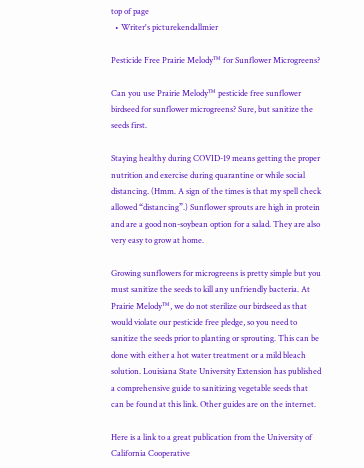top of page
  • Writer's picturekendallmier

Pesticide Free Prairie Melody™ for Sunflower Microgreens?

Can you use Prairie Melody™ pesticide free sunflower birdseed for sunflower microgreens? Sure, but sanitize the seeds first.

Staying healthy during COVID-19 means getting the proper nutrition and exercise during quarantine or while social distancing. (Hmm. A sign of the times is that my spell check allowed “distancing”.) Sunflower sprouts are high in protein and are a good non-soybean option for a salad. They are also very easy to grow at home.

Growing sunflowers for microgreens is pretty simple but you must sanitize the seeds to kill any unfriendly bacteria. At Prairie Melody™, we do not sterilize our birdseed as that would violate our pesticide free pledge, so you need to sanitize the seeds prior to planting or sprouting. This can be done with either a hot water treatment or a mild bleach solution. Louisiana State University Extension has published a comprehensive guide to sanitizing vegetable seeds that can be found at this link. Other guides are on the internet.

Here is a link to a great publication from the University of California Cooperative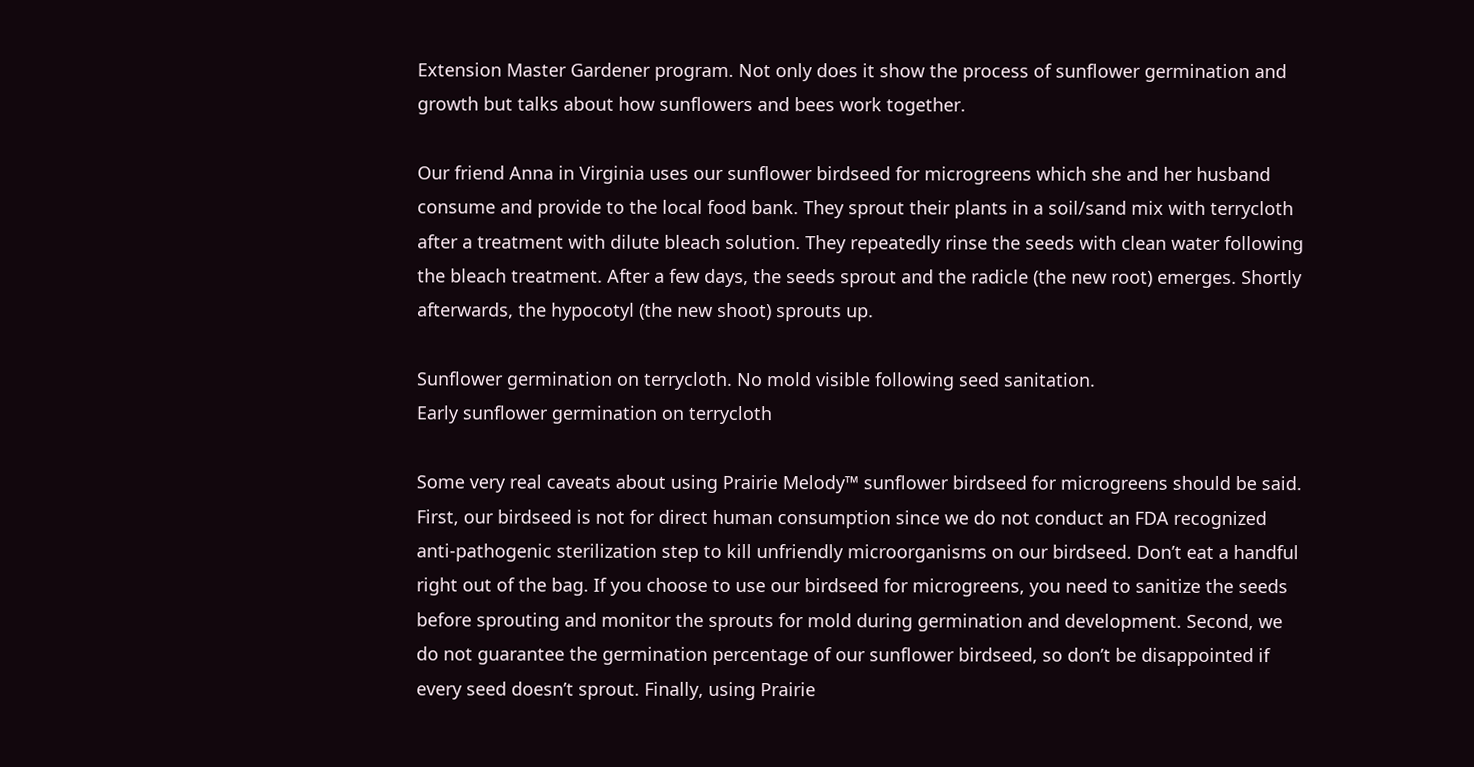Extension Master Gardener program. Not only does it show the process of sunflower germination and growth but talks about how sunflowers and bees work together.

Our friend Anna in Virginia uses our sunflower birdseed for microgreens which she and her husband consume and provide to the local food bank. They sprout their plants in a soil/sand mix with terrycloth after a treatment with dilute bleach solution. They repeatedly rinse the seeds with clean water following the bleach treatment. After a few days, the seeds sprout and the radicle (the new root) emerges. Shortly afterwards, the hypocotyl (the new shoot) sprouts up.

Sunflower germination on terrycloth. No mold visible following seed sanitation.
Early sunflower germination on terrycloth

Some very real caveats about using Prairie Melody™ sunflower birdseed for microgreens should be said. First, our birdseed is not for direct human consumption since we do not conduct an FDA recognized anti-pathogenic sterilization step to kill unfriendly microorganisms on our birdseed. Don’t eat a handful right out of the bag. If you choose to use our birdseed for microgreens, you need to sanitize the seeds before sprouting and monitor the sprouts for mold during germination and development. Second, we do not guarantee the germination percentage of our sunflower birdseed, so don’t be disappointed if every seed doesn’t sprout. Finally, using Prairie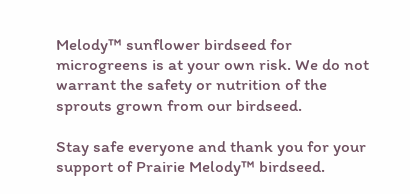Melody™ sunflower birdseed for microgreens is at your own risk. We do not warrant the safety or nutrition of the sprouts grown from our birdseed.

Stay safe everyone and thank you for your support of Prairie Melody™ birdseed.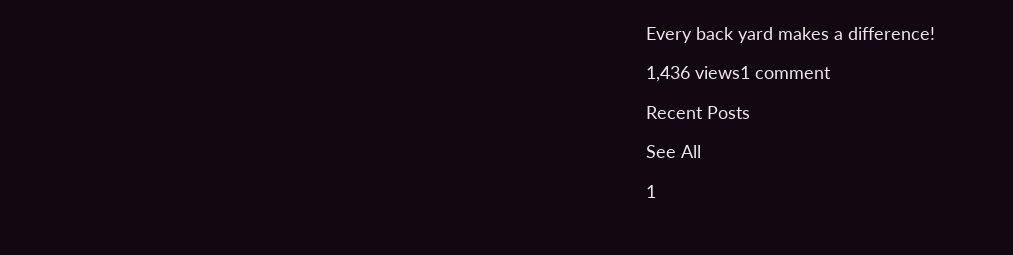Every back yard makes a difference!

1,436 views1 comment

Recent Posts

See All

1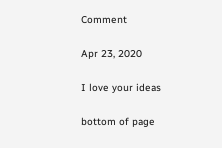Comment

Apr 23, 2020

I love your ideas

bottom of page